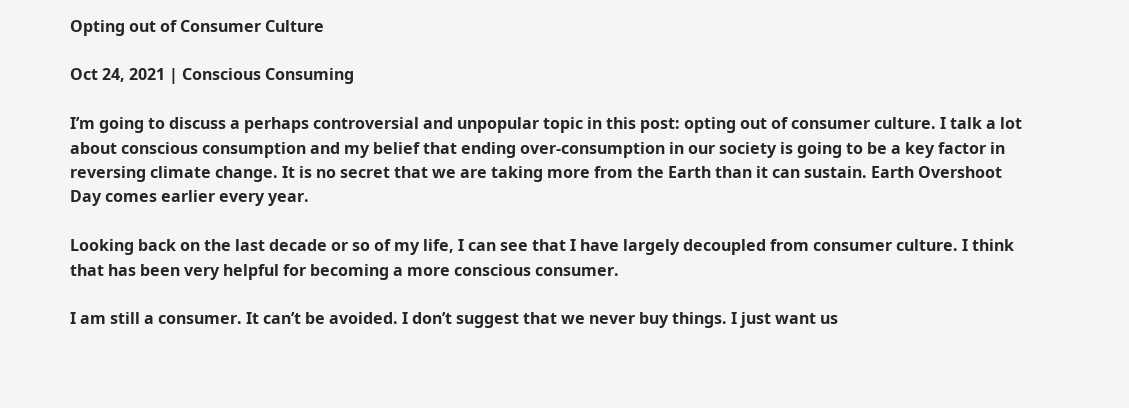Opting out of Consumer Culture

Oct 24, 2021 | Conscious Consuming

I’m going to discuss a perhaps controversial and unpopular topic in this post: opting out of consumer culture. I talk a lot about conscious consumption and my belief that ending over-consumption in our society is going to be a key factor in reversing climate change. It is no secret that we are taking more from the Earth than it can sustain. Earth Overshoot Day comes earlier every year.

Looking back on the last decade or so of my life, I can see that I have largely decoupled from consumer culture. I think that has been very helpful for becoming a more conscious consumer.

I am still a consumer. It can’t be avoided. I don’t suggest that we never buy things. I just want us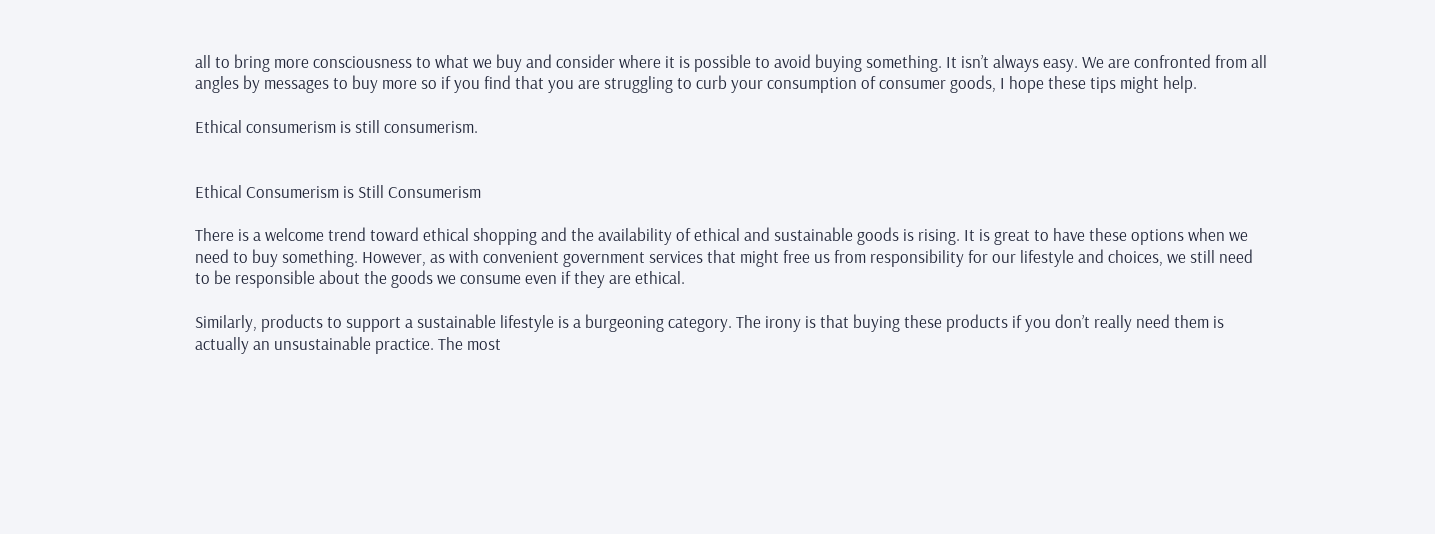all to bring more consciousness to what we buy and consider where it is possible to avoid buying something. It isn’t always easy. We are confronted from all angles by messages to buy more so if you find that you are struggling to curb your consumption of consumer goods, I hope these tips might help.

Ethical consumerism is still consumerism.


Ethical Consumerism is Still Consumerism

There is a welcome trend toward ethical shopping and the availability of ethical and sustainable goods is rising. It is great to have these options when we need to buy something. However, as with convenient government services that might free us from responsibility for our lifestyle and choices, we still need to be responsible about the goods we consume even if they are ethical.

Similarly, products to support a sustainable lifestyle is a burgeoning category. The irony is that buying these products if you don’t really need them is actually an unsustainable practice. The most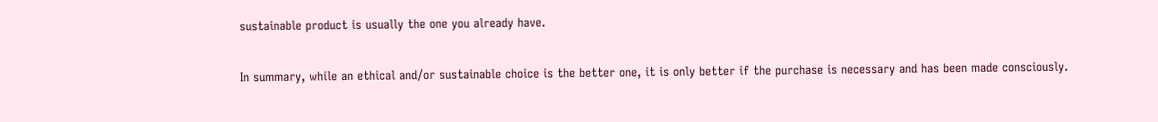sustainable product is usually the one you already have.

In summary, while an ethical and/or sustainable choice is the better one, it is only better if the purchase is necessary and has been made consciously.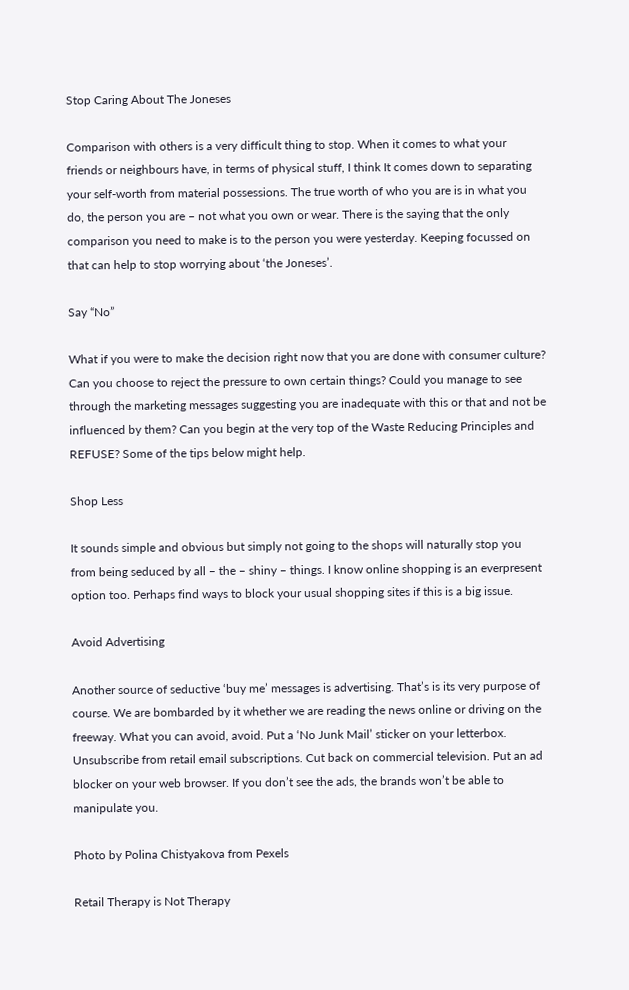Stop Caring About The Joneses

Comparison with others is a very difficult thing to stop. When it comes to what your friends or neighbours have, in terms of physical stuff, I think It comes down to separating your self-worth from material possessions. The true worth of who you are is in what you do, the person you are – not what you own or wear. There is the saying that the only comparison you need to make is to the person you were yesterday. Keeping focussed on that can help to stop worrying about ‘the Joneses’.

Say “No”

What if you were to make the decision right now that you are done with consumer culture? Can you choose to reject the pressure to own certain things? Could you manage to see through the marketing messages suggesting you are inadequate with this or that and not be influenced by them? Can you begin at the very top of the Waste Reducing Principles and REFUSE? Some of the tips below might help.

Shop Less

It sounds simple and obvious but simply not going to the shops will naturally stop you from being seduced by all – the – shiny – things. I know online shopping is an everpresent option too. Perhaps find ways to block your usual shopping sites if this is a big issue.

Avoid Advertising

Another source of seductive ‘buy me’ messages is advertising. That’s is its very purpose of course. We are bombarded by it whether we are reading the news online or driving on the freeway. What you can avoid, avoid. Put a ‘No Junk Mail’ sticker on your letterbox. Unsubscribe from retail email subscriptions. Cut back on commercial television. Put an ad blocker on your web browser. If you don’t see the ads, the brands won’t be able to manipulate you.

Photo by Polina Chistyakova from Pexels

Retail Therapy is Not Therapy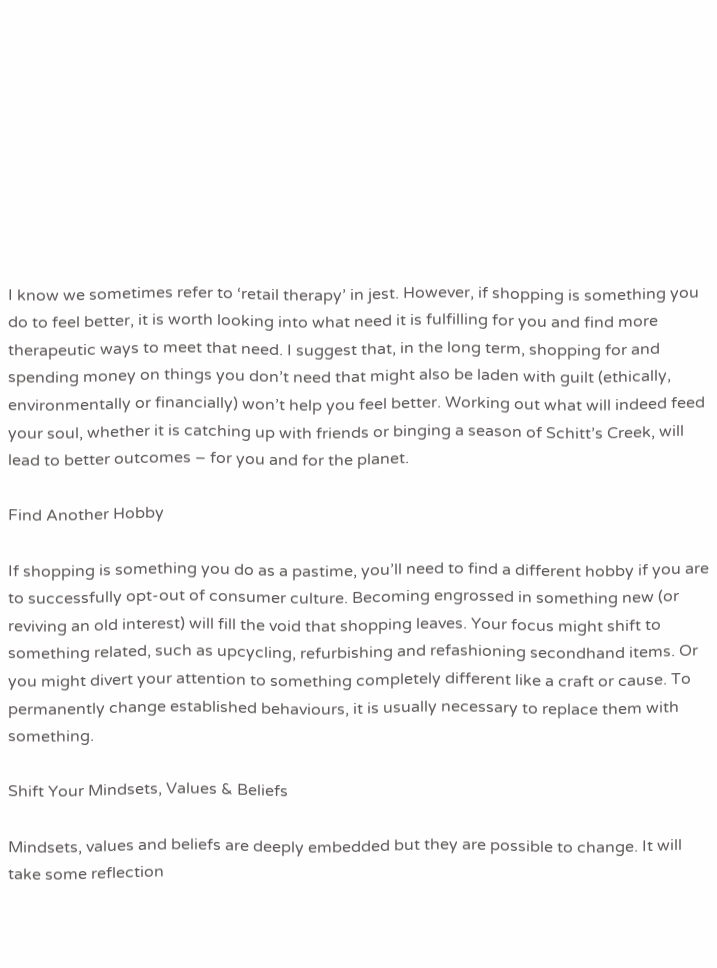I know we sometimes refer to ‘retail therapy’ in jest. However, if shopping is something you do to feel better, it is worth looking into what need it is fulfilling for you and find more therapeutic ways to meet that need. I suggest that, in the long term, shopping for and spending money on things you don’t need that might also be laden with guilt (ethically, environmentally or financially) won’t help you feel better. Working out what will indeed feed your soul, whether it is catching up with friends or binging a season of Schitt’s Creek, will lead to better outcomes – for you and for the planet.

Find Another Hobby

If shopping is something you do as a pastime, you’ll need to find a different hobby if you are to successfully opt-out of consumer culture. Becoming engrossed in something new (or reviving an old interest) will fill the void that shopping leaves. Your focus might shift to something related, such as upcycling, refurbishing and refashioning secondhand items. Or you might divert your attention to something completely different like a craft or cause. To permanently change established behaviours, it is usually necessary to replace them with something.

Shift Your Mindsets, Values & Beliefs

Mindsets, values and beliefs are deeply embedded but they are possible to change. It will take some reflection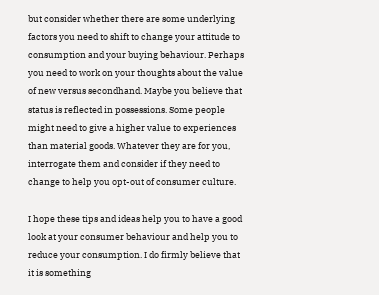but consider whether there are some underlying factors you need to shift to change your attitude to consumption and your buying behaviour. Perhaps you need to work on your thoughts about the value of new versus secondhand. Maybe you believe that status is reflected in possessions. Some people might need to give a higher value to experiences than material goods. Whatever they are for you, interrogate them and consider if they need to change to help you opt-out of consumer culture.

I hope these tips and ideas help you to have a good look at your consumer behaviour and help you to reduce your consumption. I do firmly believe that it is something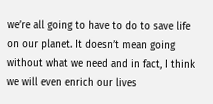we’re all going to have to do to save life on our planet. It doesn’t mean going without what we need and in fact, I think we will even enrich our lives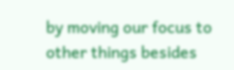by moving our focus to other things besides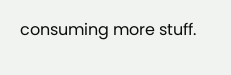consuming more stuff.